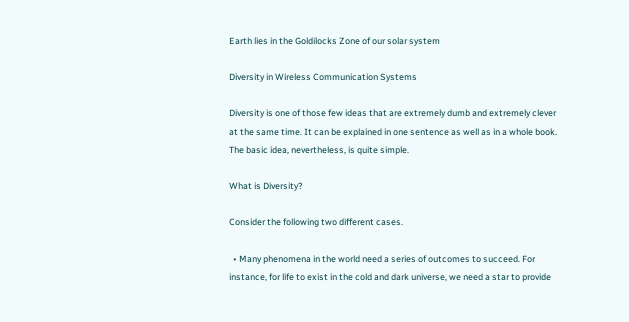Earth lies in the Goldilocks Zone of our solar system

Diversity in Wireless Communication Systems

Diversity is one of those few ideas that are extremely dumb and extremely clever at the same time. It can be explained in one sentence as well as in a whole book. The basic idea, nevertheless, is quite simple.

What is Diversity?

Consider the following two different cases.

  • Many phenomena in the world need a series of outcomes to succeed. For instance, for life to exist in the cold and dark universe, we need a star to provide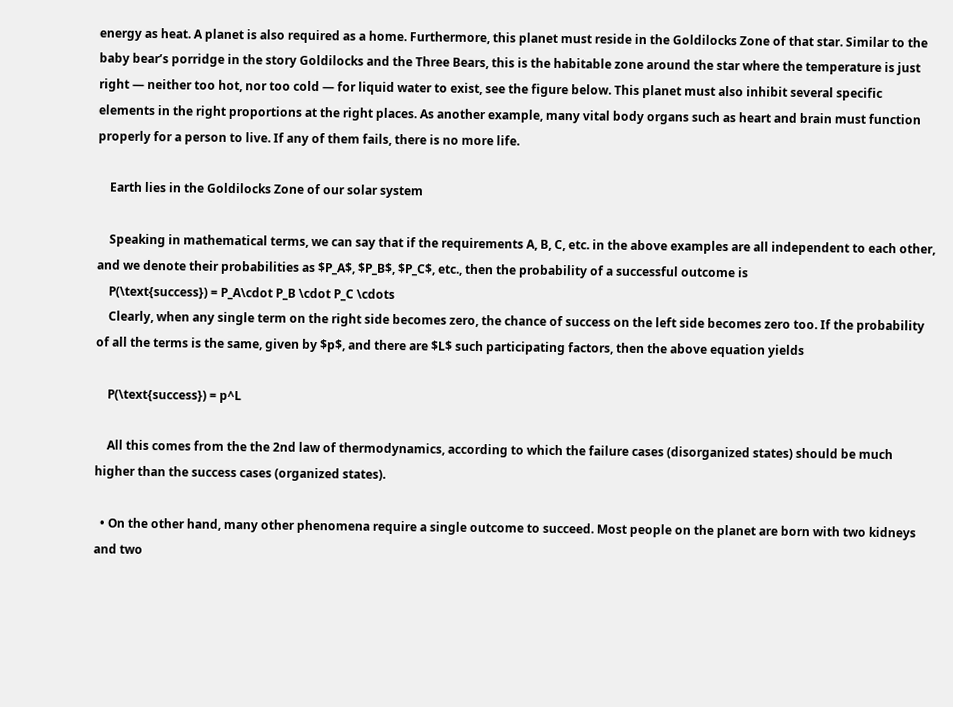energy as heat. A planet is also required as a home. Furthermore, this planet must reside in the Goldilocks Zone of that star. Similar to the baby bear’s porridge in the story Goldilocks and the Three Bears, this is the habitable zone around the star where the temperature is just right — neither too hot, nor too cold — for liquid water to exist, see the figure below. This planet must also inhibit several specific elements in the right proportions at the right places. As another example, many vital body organs such as heart and brain must function properly for a person to live. If any of them fails, there is no more life.

    Earth lies in the Goldilocks Zone of our solar system

    Speaking in mathematical terms, we can say that if the requirements A, B, C, etc. in the above examples are all independent to each other, and we denote their probabilities as $P_A$, $P_B$, $P_C$, etc., then the probability of a successful outcome is
    P(\text{success}) = P_A\cdot P_B \cdot P_C \cdots
    Clearly, when any single term on the right side becomes zero, the chance of success on the left side becomes zero too. If the probability of all the terms is the same, given by $p$, and there are $L$ such participating factors, then the above equation yields

    P(\text{success}) = p^L

    All this comes from the the 2nd law of thermodynamics, according to which the failure cases (disorganized states) should be much higher than the success cases (organized states).

  • On the other hand, many other phenomena require a single outcome to succeed. Most people on the planet are born with two kidneys and two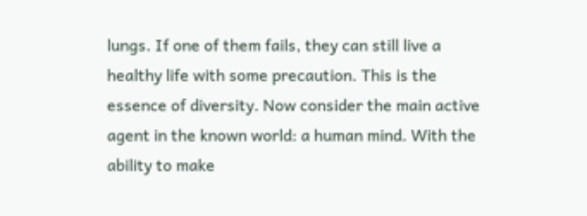lungs. If one of them fails, they can still live a healthy life with some precaution. This is the essence of diversity. Now consider the main active agent in the known world: a human mind. With the ability to make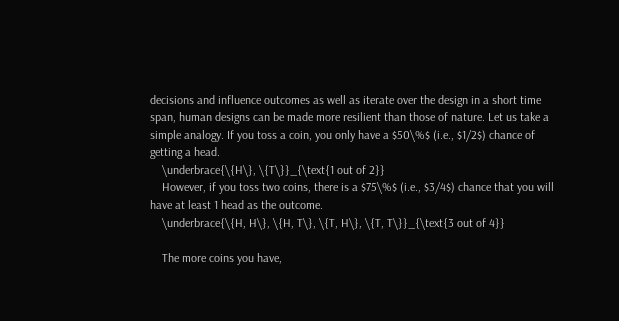decisions and influence outcomes as well as iterate over the design in a short time span, human designs can be made more resilient than those of nature. Let us take a simple analogy. If you toss a coin, you only have a $50\%$ (i.e., $1/2$) chance of getting a head.
    \underbrace{\{H\}, \{T\}}_{\text{1 out of 2}}
    However, if you toss two coins, there is a $75\%$ (i.e., $3/4$) chance that you will have at least 1 head as the outcome.
    \underbrace{\{H, H\}, \{H, T\}, \{T, H\}, \{T, T\}}_{\text{3 out of 4}}

    The more coins you have,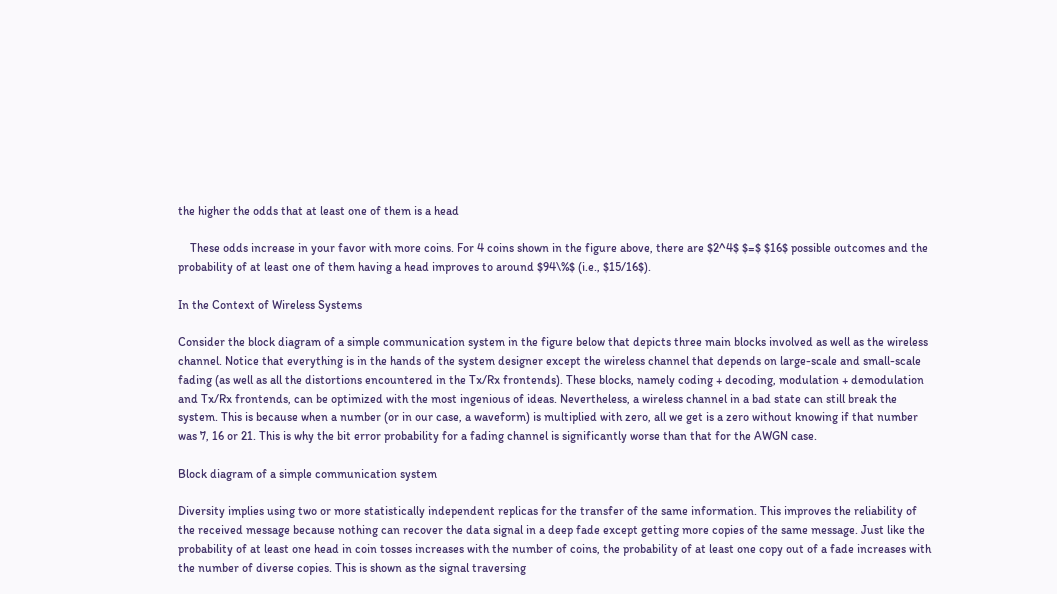the higher the odds that at least one of them is a head

    These odds increase in your favor with more coins. For 4 coins shown in the figure above, there are $2^4$ $=$ $16$ possible outcomes and the probability of at least one of them having a head improves to around $94\%$ (i.e., $15/16$).

In the Context of Wireless Systems

Consider the block diagram of a simple communication system in the figure below that depicts three main blocks involved as well as the wireless channel. Notice that everything is in the hands of the system designer except the wireless channel that depends on large-scale and small-scale fading (as well as all the distortions encountered in the Tx/Rx frontends). These blocks, namely coding + decoding, modulation + demodulation and Tx/Rx frontends, can be optimized with the most ingenious of ideas. Nevertheless, a wireless channel in a bad state can still break the system. This is because when a number (or in our case, a waveform) is multiplied with zero, all we get is a zero without knowing if that number was 7, 16 or 21. This is why the bit error probability for a fading channel is significantly worse than that for the AWGN case.

Block diagram of a simple communication system

Diversity implies using two or more statistically independent replicas for the transfer of the same information. This improves the reliability of the received message because nothing can recover the data signal in a deep fade except getting more copies of the same message. Just like the probability of at least one head in coin tosses increases with the number of coins, the probability of at least one copy out of a fade increases with the number of diverse copies. This is shown as the signal traversing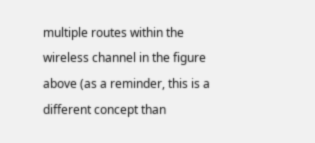multiple routes within the wireless channel in the figure above (as a reminder, this is a different concept than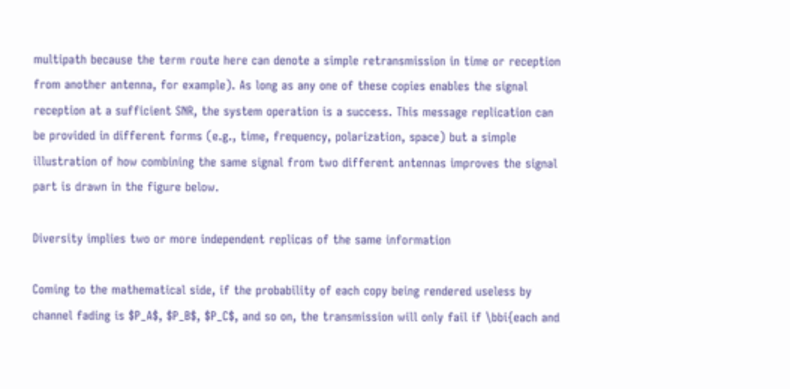multipath because the term route here can denote a simple retransmission in time or reception from another antenna, for example). As long as any one of these copies enables the signal reception at a sufficient SNR, the system operation is a success. This message replication can be provided in different forms (e.g., time, frequency, polarization, space) but a simple illustration of how combining the same signal from two different antennas improves the signal part is drawn in the figure below.

Diversity implies two or more independent replicas of the same information

Coming to the mathematical side, if the probability of each copy being rendered useless by channel fading is $P_A$, $P_B$, $P_C$, and so on, the transmission will only fail if \bbi{each and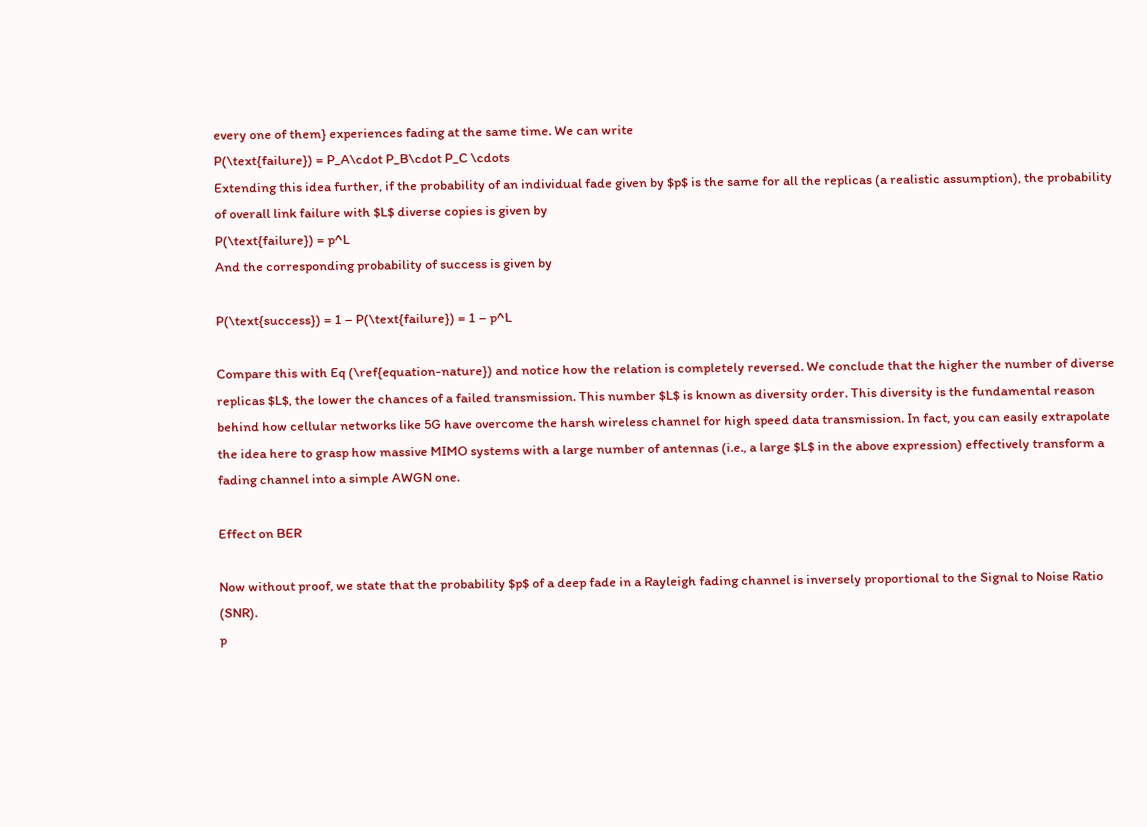every one of them} experiences fading at the same time. We can write
P(\text{failure}) = P_A\cdot P_B\cdot P_C \cdots
Extending this idea further, if the probability of an individual fade given by $p$ is the same for all the replicas (a realistic assumption), the probability of overall link failure with $L$ diverse copies is given by
P(\text{failure}) = p^L
And the corresponding probability of success is given by

P(\text{success}) = 1 – P(\text{failure}) = 1 – p^L

Compare this with Eq (\ref{equation-nature}) and notice how the relation is completely reversed. We conclude that the higher the number of diverse replicas $L$, the lower the chances of a failed transmission. This number $L$ is known as diversity order. This diversity is the fundamental reason behind how cellular networks like 5G have overcome the harsh wireless channel for high speed data transmission. In fact, you can easily extrapolate the idea here to grasp how massive MIMO systems with a large number of antennas (i.e., a large $L$ in the above expression) effectively transform a fading channel into a simple AWGN one.

Effect on BER

Now without proof, we state that the probability $p$ of a deep fade in a Rayleigh fading channel is inversely proportional to the Signal to Noise Ratio (SNR).
p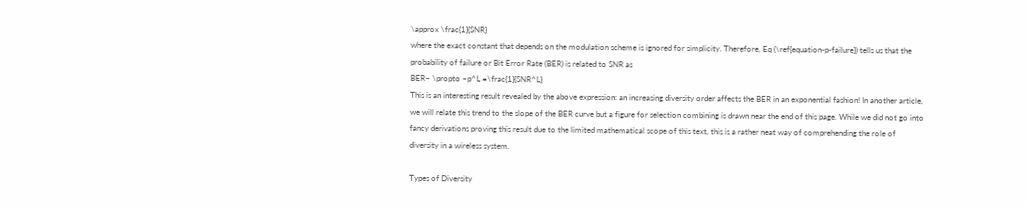\approx \frac{1}{SNR}
where the exact constant that depends on the modulation scheme is ignored for simplicity. Therefore, Eq (\ref{equation-p-failure}) tells us that the probability of failure or Bit Error Rate (BER) is related to SNR as
BER~ \propto ~p^L =\frac{1}{SNR^L}
This is an interesting result revealed by the above expression: an increasing diversity order affects the BER in an exponential fashion! In another article, we will relate this trend to the slope of the BER curve but a figure for selection combining is drawn near the end of this page. While we did not go into fancy derivations proving this result due to the limited mathematical scope of this text, this is a rather neat way of comprehending the role of diversity in a wireless system.

Types of Diversity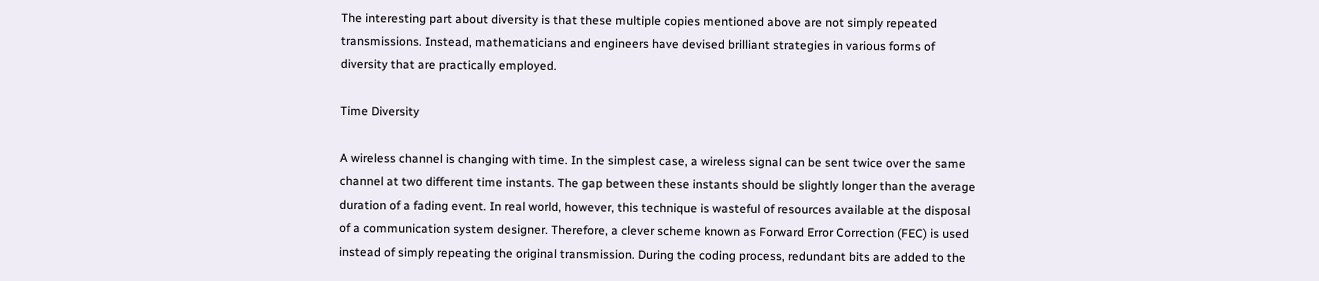The interesting part about diversity is that these multiple copies mentioned above are not simply repeated transmissions. Instead, mathematicians and engineers have devised brilliant strategies in various forms of diversity that are practically employed.

Time Diversity

A wireless channel is changing with time. In the simplest case, a wireless signal can be sent twice over the same channel at two different time instants. The gap between these instants should be slightly longer than the average duration of a fading event. In real world, however, this technique is wasteful of resources available at the disposal of a communication system designer. Therefore, a clever scheme known as Forward Error Correction (FEC) is used instead of simply repeating the original transmission. During the coding process, redundant bits are added to the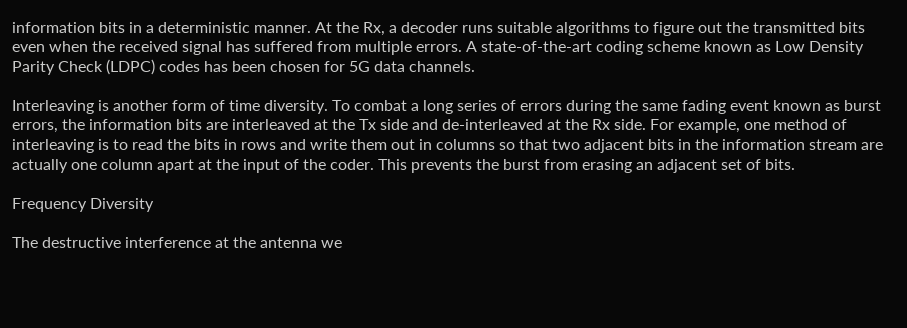information bits in a deterministic manner. At the Rx, a decoder runs suitable algorithms to figure out the transmitted bits even when the received signal has suffered from multiple errors. A state-of-the-art coding scheme known as Low Density Parity Check (LDPC) codes has been chosen for 5G data channels.

Interleaving is another form of time diversity. To combat a long series of errors during the same fading event known as burst errors, the information bits are interleaved at the Tx side and de-interleaved at the Rx side. For example, one method of interleaving is to read the bits in rows and write them out in columns so that two adjacent bits in the information stream are actually one column apart at the input of the coder. This prevents the burst from erasing an adjacent set of bits.

Frequency Diversity

The destructive interference at the antenna we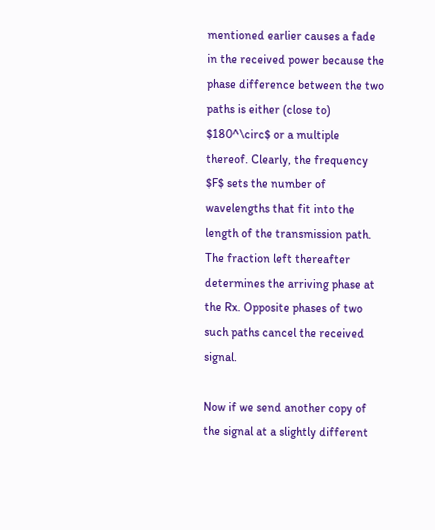mentioned earlier causes a fade in the received power because the phase difference between the two paths is either (close to) $180^\circ$ or a multiple thereof. Clearly, the frequency $F$ sets the number of wavelengths that fit into the length of the transmission path. The fraction left thereafter determines the arriving phase at the Rx. Opposite phases of two such paths cancel the received signal.

Now if we send another copy of the signal at a slightly different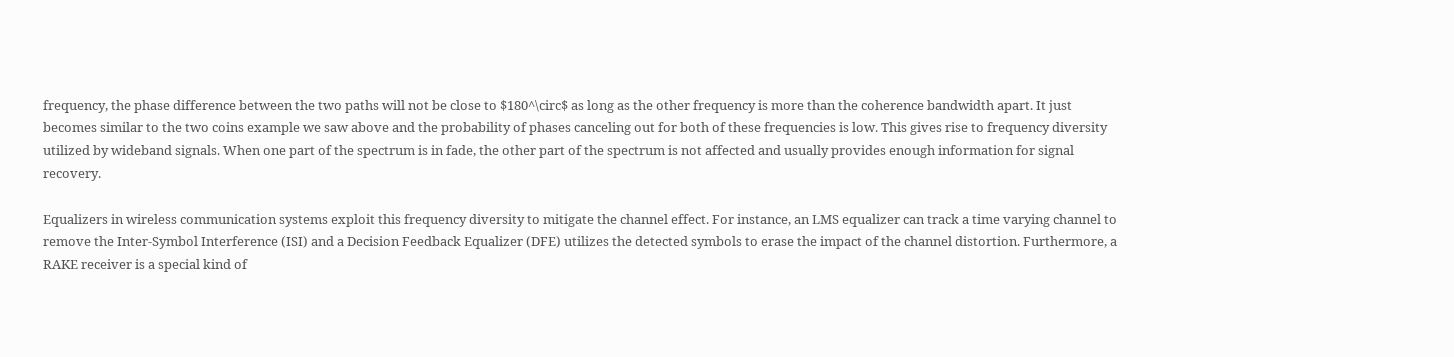frequency, the phase difference between the two paths will not be close to $180^\circ$ as long as the other frequency is more than the coherence bandwidth apart. It just becomes similar to the two coins example we saw above and the probability of phases canceling out for both of these frequencies is low. This gives rise to frequency diversity utilized by wideband signals. When one part of the spectrum is in fade, the other part of the spectrum is not affected and usually provides enough information for signal recovery.

Equalizers in wireless communication systems exploit this frequency diversity to mitigate the channel effect. For instance, an LMS equalizer can track a time varying channel to remove the Inter-Symbol Interference (ISI) and a Decision Feedback Equalizer (DFE) utilizes the detected symbols to erase the impact of the channel distortion. Furthermore, a RAKE receiver is a special kind of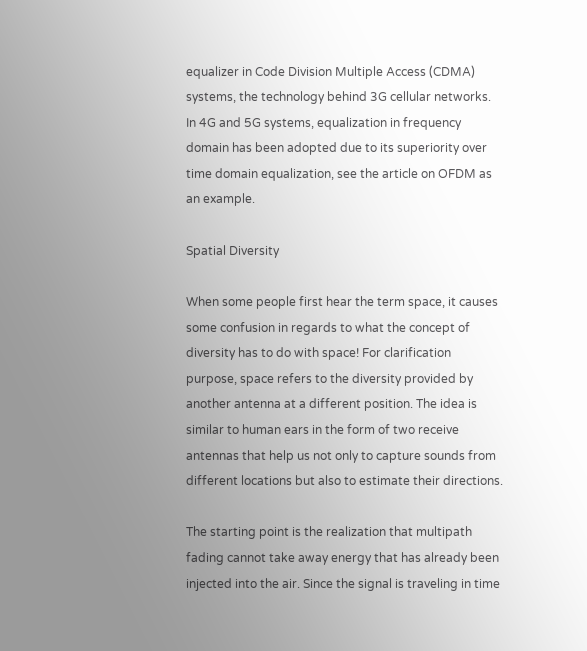equalizer in Code Division Multiple Access (CDMA) systems, the technology behind 3G cellular networks. In 4G and 5G systems, equalization in frequency domain has been adopted due to its superiority over time domain equalization, see the article on OFDM as an example.

Spatial Diversity

When some people first hear the term space, it causes some confusion in regards to what the concept of diversity has to do with space! For clarification purpose, space refers to the diversity provided by another antenna at a different position. The idea is similar to human ears in the form of two receive antennas that help us not only to capture sounds from different locations but also to estimate their directions.

The starting point is the realization that multipath fading cannot take away energy that has already been injected into the air. Since the signal is traveling in time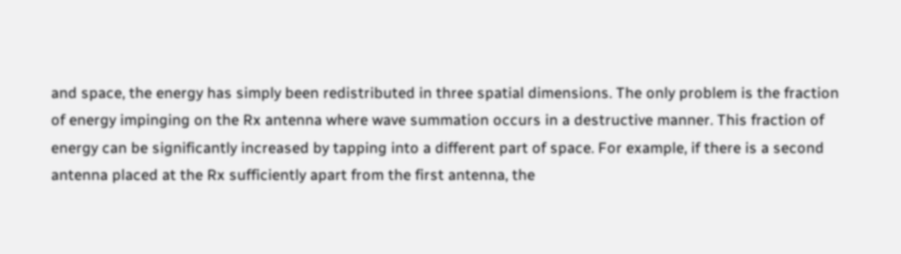and space, the energy has simply been redistributed in three spatial dimensions. The only problem is the fraction of energy impinging on the Rx antenna where wave summation occurs in a destructive manner. This fraction of energy can be significantly increased by tapping into a different part of space. For example, if there is a second antenna placed at the Rx sufficiently apart from the first antenna, the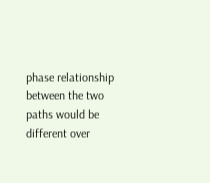phase relationship between the two paths would be different over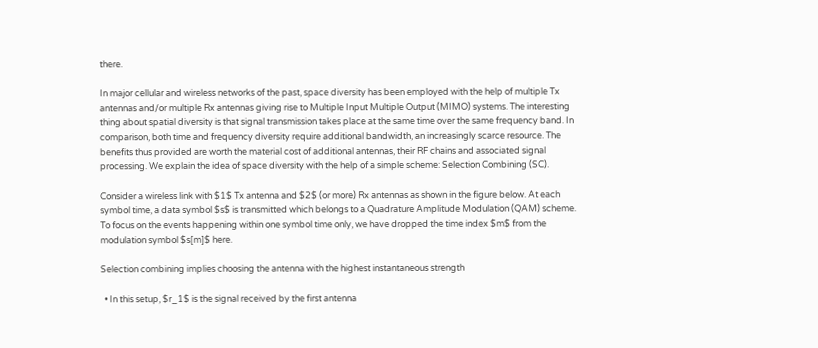there.

In major cellular and wireless networks of the past, space diversity has been employed with the help of multiple Tx antennas and/or multiple Rx antennas giving rise to Multiple Input Multiple Output (MIMO) systems. The interesting thing about spatial diversity is that signal transmission takes place at the same time over the same frequency band. In comparison, both time and frequency diversity require additional bandwidth, an increasingly scarce resource. The benefits thus provided are worth the material cost of additional antennas, their RF chains and associated signal processing. We explain the idea of space diversity with the help of a simple scheme: Selection Combining (SC).

Consider a wireless link with $1$ Tx antenna and $2$ (or more) Rx antennas as shown in the figure below. At each symbol time, a data symbol $s$ is transmitted which belongs to a Quadrature Amplitude Modulation (QAM) scheme. To focus on the events happening within one symbol time only, we have dropped the time index $m$ from the modulation symbol $s[m]$ here.

Selection combining implies choosing the antenna with the highest instantaneous strength

  • In this setup, $r_1$ is the signal received by the first antenna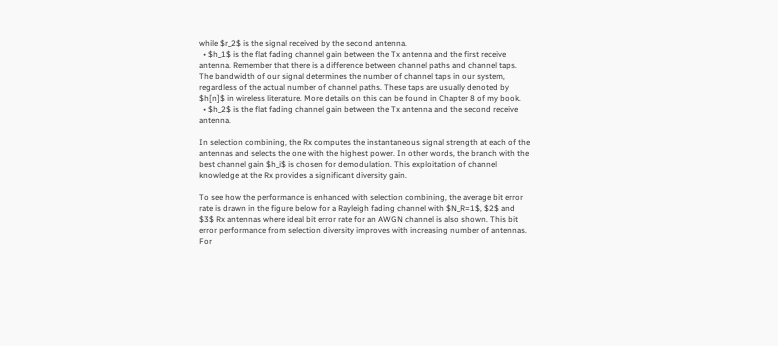while $r_2$ is the signal received by the second antenna.
  • $h_1$ is the flat fading channel gain between the Tx antenna and the first receive antenna. Remember that there is a difference between channel paths and channel taps. The bandwidth of our signal determines the number of channel taps in our system, regardless of the actual number of channel paths. These taps are usually denoted by $h[n]$ in wireless literature. More details on this can be found in Chapter 8 of my book.
  • $h_2$ is the flat fading channel gain between the Tx antenna and the second receive antenna.

In selection combining, the Rx computes the instantaneous signal strength at each of the antennas and selects the one with the highest power. In other words, the branch with the best channel gain $h_i$ is chosen for demodulation. This exploitation of channel knowledge at the Rx provides a significant diversity gain.

To see how the performance is enhanced with selection combining, the average bit error rate is drawn in the figure below for a Rayleigh fading channel with $N_R=1$, $2$ and $3$ Rx antennas where ideal bit error rate for an AWGN channel is also shown. This bit error performance from selection diversity improves with increasing number of antennas. For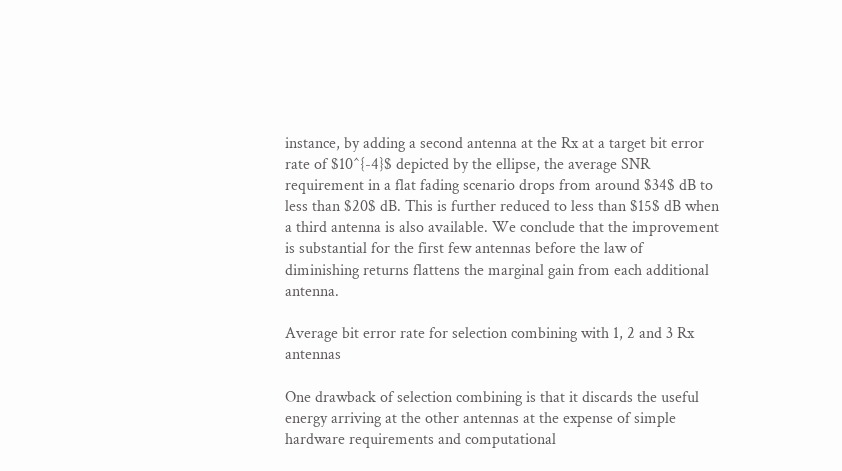instance, by adding a second antenna at the Rx at a target bit error rate of $10^{-4}$ depicted by the ellipse, the average SNR requirement in a flat fading scenario drops from around $34$ dB to less than $20$ dB. This is further reduced to less than $15$ dB when a third antenna is also available. We conclude that the improvement is substantial for the first few antennas before the law of diminishing returns flattens the marginal gain from each additional antenna.

Average bit error rate for selection combining with 1, 2 and 3 Rx antennas

One drawback of selection combining is that it discards the useful energy arriving at the other antennas at the expense of simple hardware requirements and computational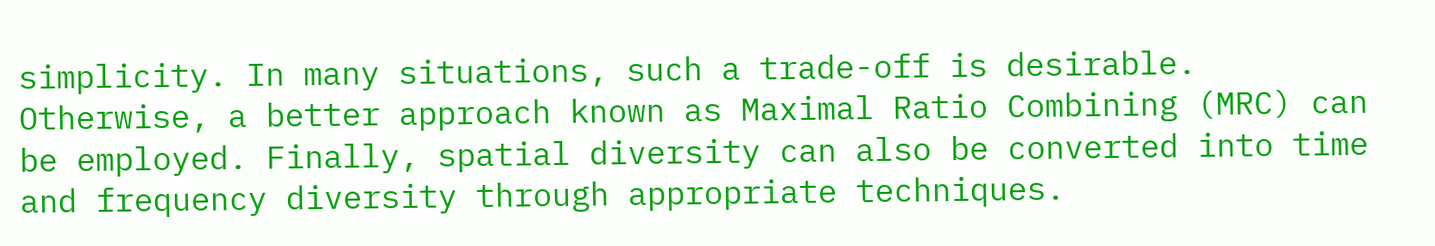simplicity. In many situations, such a trade-off is desirable. Otherwise, a better approach known as Maximal Ratio Combining (MRC) can be employed. Finally, spatial diversity can also be converted into time and frequency diversity through appropriate techniques.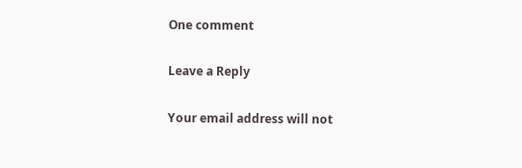One comment

Leave a Reply

Your email address will not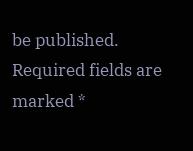be published. Required fields are marked *